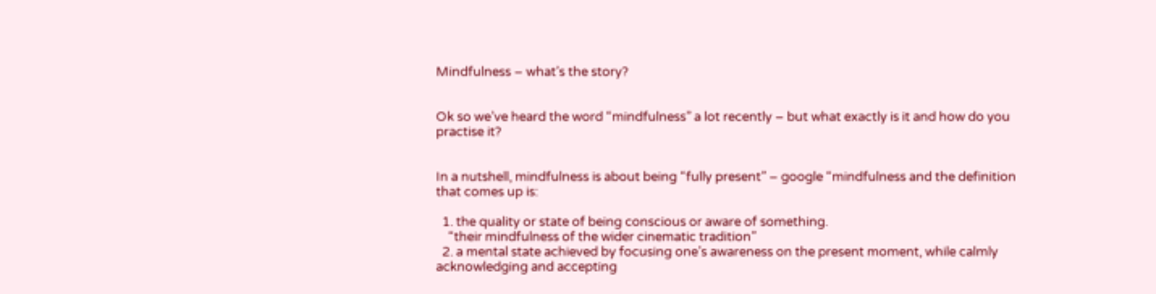Mindfulness – what’s the story?


Ok so we’ve heard the word “mindfulness” a lot recently – but what exactly is it and how do you practise it?


In a nutshell, mindfulness is about being “fully present” – google “mindfulness and the definition that comes up is:

  1. the quality or state of being conscious or aware of something.
    “their mindfulness of the wider cinematic tradition”
  2. a mental state achieved by focusing one’s awareness on the present moment, while calmly acknowledging and accepting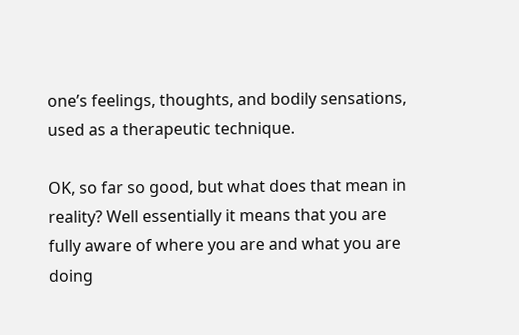one’s feelings, thoughts, and bodily sensations, used as a therapeutic technique.

OK, so far so good, but what does that mean in reality? Well essentially it means that you are fully aware of where you are and what you are doing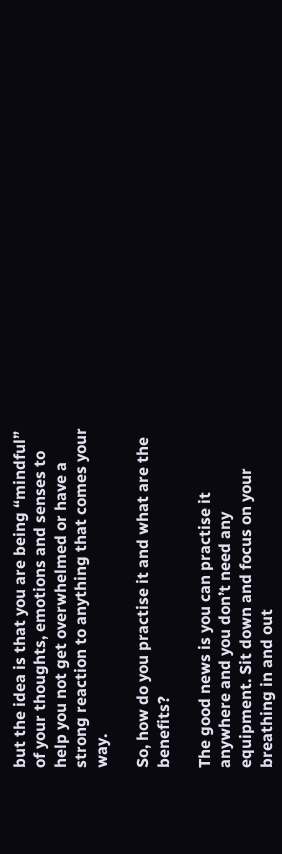but the idea is that you are being “mindful” of your thoughts, emotions and senses to help you not get overwhelmed or have a strong reaction to anything that comes your way.

So, how do you practise it and what are the benefits?

The good news is you can practise it anywhere and you don’t need any equipment. Sit down and focus on your breathing in and out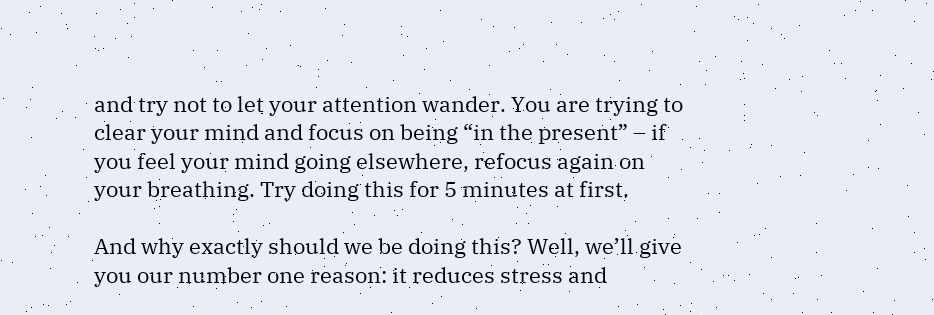and try not to let your attention wander. You are trying to clear your mind and focus on being “in the present” – if you feel your mind going elsewhere, refocus again on your breathing. Try doing this for 5 minutes at first.

And why exactly should we be doing this? Well, we’ll give you our number one reason: it reduces stress and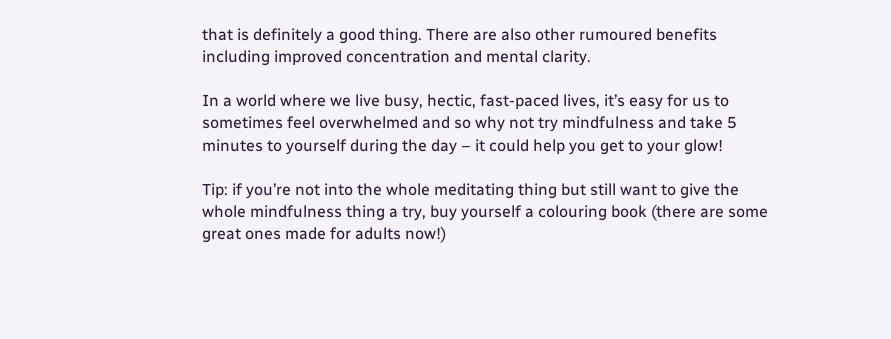that is definitely a good thing. There are also other rumoured benefits including improved concentration and mental clarity.

In a world where we live busy, hectic, fast-paced lives, it’s easy for us to sometimes feel overwhelmed and so why not try mindfulness and take 5 minutes to yourself during the day – it could help you get to your glow!

Tip: if you’re not into the whole meditating thing but still want to give the whole mindfulness thing a try, buy yourself a colouring book (there are some great ones made for adults now!)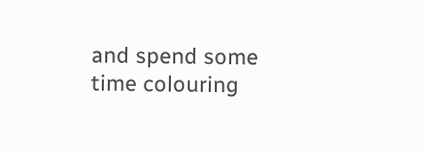and spend some time colouring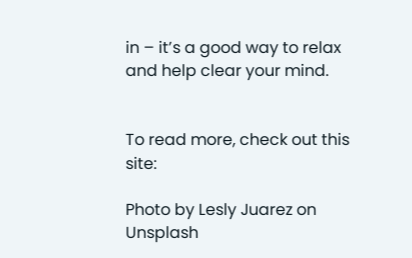in – it’s a good way to relax and help clear your mind.


To read more, check out this site:

Photo by Lesly Juarez on Unsplash